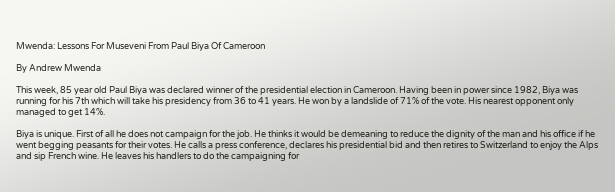Mwenda: Lessons For Museveni From Paul Biya Of Cameroon

By Andrew Mwenda

This week, 85 year old Paul Biya was declared winner of the presidential election in Cameroon. Having been in power since 1982, Biya was running for his 7th which will take his presidency from 36 to 41 years. He won by a landslide of 71% of the vote. His nearest opponent only managed to get 14%.

Biya is unique. First of all he does not campaign for the job. He thinks it would be demeaning to reduce the dignity of the man and his office if he went begging peasants for their votes. He calls a press conference, declares his presidential bid and then retires to Switzerland to enjoy the Alps and sip French wine. He leaves his handlers to do the campaigning for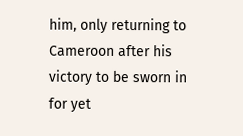him, only returning to Cameroon after his victory to be sworn in for yet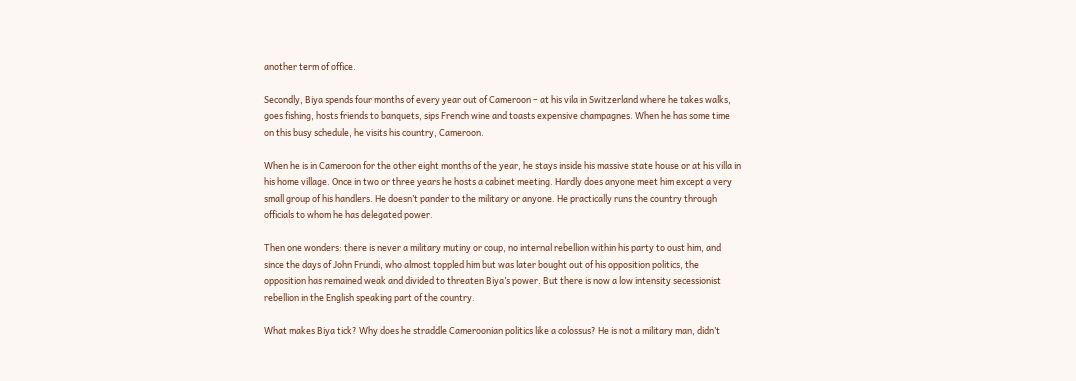another term of office.

Secondly, Biya spends four months of every year out of Cameroon – at his vila in Switzerland where he takes walks, goes fishing, hosts friends to banquets, sips French wine and toasts expensive champagnes. When he has some time on this busy schedule, he visits his country, Cameroon.

When he is in Cameroon for the other eight months of the year, he stays inside his massive state house or at his villa in his home village. Once in two or three years he hosts a cabinet meeting. Hardly does anyone meet him except a very small group of his handlers. He doesn’t pander to the military or anyone. He practically runs the country through officials to whom he has delegated power.

Then one wonders: there is never a military mutiny or coup, no internal rebellion within his party to oust him, and since the days of John Frundi, who almost toppled him but was later bought out of his opposition politics, the opposition has remained weak and divided to threaten Biya’s power. But there is now a low intensity secessionist rebellion in the English speaking part of the country.

What makes Biya tick? Why does he straddle Cameroonian politics like a colossus? He is not a military man, didn’t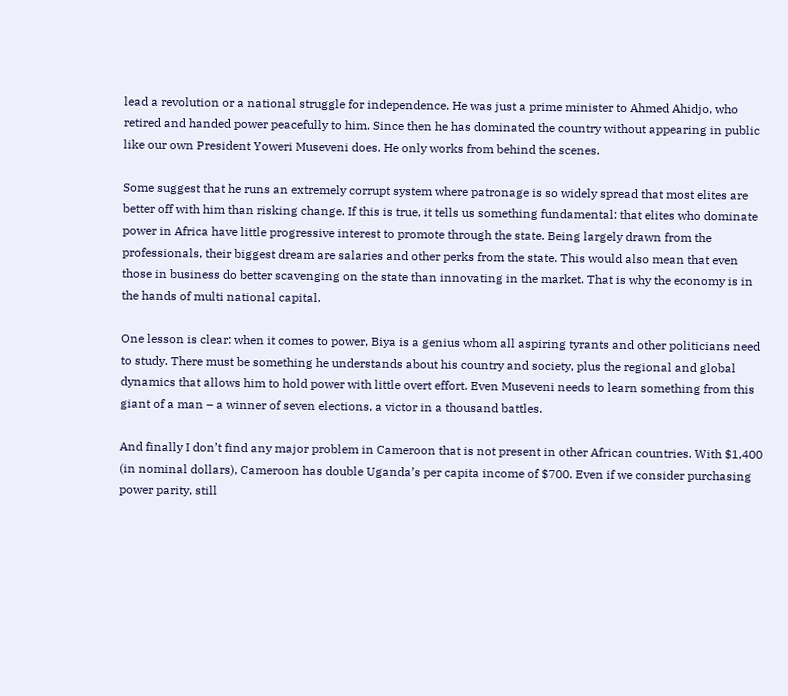lead a revolution or a national struggle for independence. He was just a prime minister to Ahmed Ahidjo, who retired and handed power peacefully to him. Since then he has dominated the country without appearing in public like our own President Yoweri Museveni does. He only works from behind the scenes.

Some suggest that he runs an extremely corrupt system where patronage is so widely spread that most elites are better off with him than risking change. If this is true, it tells us something fundamental: that elites who dominate power in Africa have little progressive interest to promote through the state. Being largely drawn from the professionals, their biggest dream are salaries and other perks from the state. This would also mean that even those in business do better scavenging on the state than innovating in the market. That is why the economy is in the hands of multi national capital.

One lesson is clear: when it comes to power, Biya is a genius whom all aspiring tyrants and other politicians need to study. There must be something he understands about his country and society, plus the regional and global dynamics that allows him to hold power with little overt effort. Even Museveni needs to learn something from this giant of a man – a winner of seven elections, a victor in a thousand battles.

And finally I don’t find any major problem in Cameroon that is not present in other African countries. With $1,400 (in nominal dollars), Cameroon has double Uganda’s per capita income of $700. Even if we consider purchasing power parity, still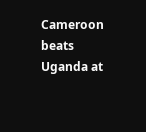Cameroon beats Uganda at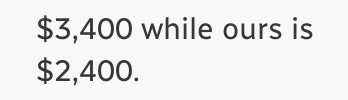$3,400 while ours is $2,400.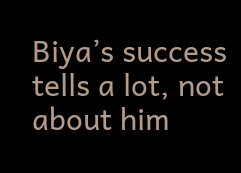Biya’s success tells a lot, not about him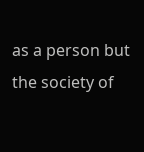as a person but the society of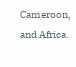Cameroon, and Africa.